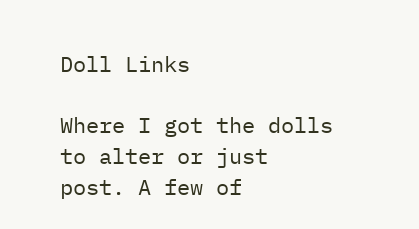Doll Links

Where I got the dolls to alter or just post. A few of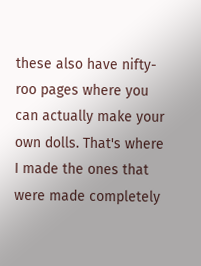these also have nifty-roo pages where you can actually make your own dolls. That's where I made the ones that were made completely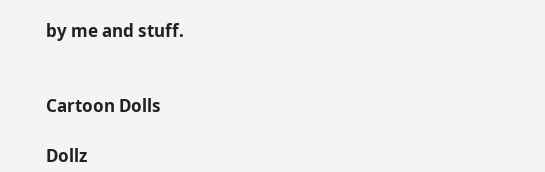by me and stuff.


Cartoon Dolls

Dollz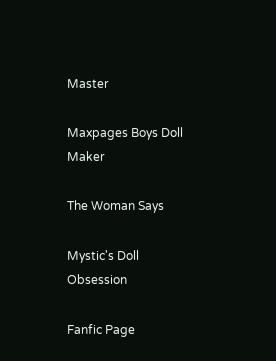Master

Maxpages Boys Doll Maker

The Woman Says

Mystic's Doll Obsession

Fanfic Page